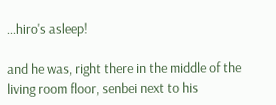...hiro's asleep!

and he was, right there in the middle of the living room floor, senbei next to his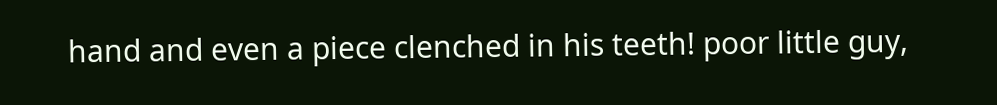hand and even a piece clenched in his teeth! poor little guy,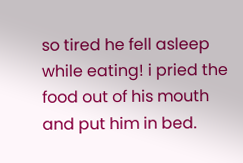so tired he fell asleep while eating! i pried the food out of his mouth and put him in bed.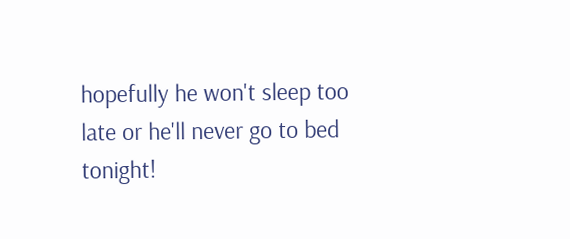hopefully he won't sleep too late or he'll never go to bed tonight!